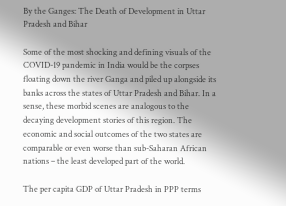By the Ganges: The Death of Development in Uttar Pradesh and Bihar

Some of the most shocking and defining visuals of the COVID-19 pandemic in India would be the corpses floating down the river Ganga and piled up alongside its banks across the states of Uttar Pradesh and Bihar. In a sense, these morbid scenes are analogous to the decaying development stories of this region. The economic and social outcomes of the two states are comparable or even worse than sub-Saharan African nations – the least developed part of the world.

The per capita GDP of Uttar Pradesh in PPP terms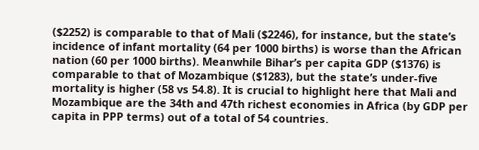($2252) is comparable to that of Mali ($2246), for instance, but the state’s incidence of infant mortality (64 per 1000 births) is worse than the African nation (60 per 1000 births). Meanwhile Bihar’s per capita GDP ($1376) is comparable to that of Mozambique ($1283), but the state’s under-five mortality is higher (58 vs 54.8). It is crucial to highlight here that Mali and Mozambique are the 34th and 47th richest economies in Africa (by GDP per capita in PPP terms) out of a total of 54 countries.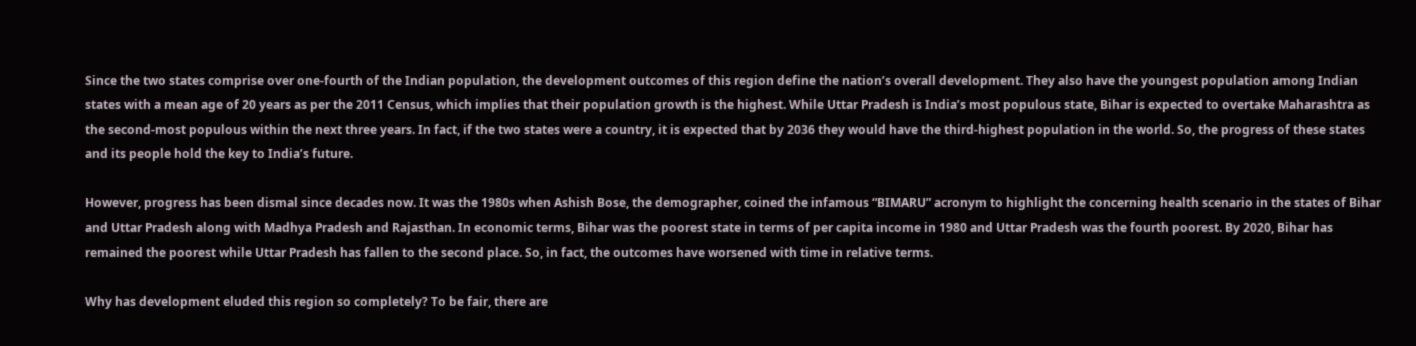Since the two states comprise over one-fourth of the Indian population, the development outcomes of this region define the nation’s overall development. They also have the youngest population among Indian states with a mean age of 20 years as per the 2011 Census, which implies that their population growth is the highest. While Uttar Pradesh is India’s most populous state, Bihar is expected to overtake Maharashtra as the second-most populous within the next three years. In fact, if the two states were a country, it is expected that by 2036 they would have the third-highest population in the world. So, the progress of these states and its people hold the key to India’s future.

However, progress has been dismal since decades now. It was the 1980s when Ashish Bose, the demographer, coined the infamous “BIMARU” acronym to highlight the concerning health scenario in the states of Bihar and Uttar Pradesh along with Madhya Pradesh and Rajasthan. In economic terms, Bihar was the poorest state in terms of per capita income in 1980 and Uttar Pradesh was the fourth poorest. By 2020, Bihar has remained the poorest while Uttar Pradesh has fallen to the second place. So, in fact, the outcomes have worsened with time in relative terms.

Why has development eluded this region so completely? To be fair, there are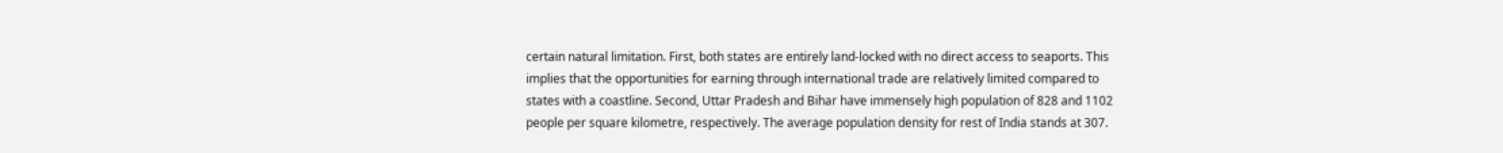certain natural limitation. First, both states are entirely land-locked with no direct access to seaports. This implies that the opportunities for earning through international trade are relatively limited compared to states with a coastline. Second, Uttar Pradesh and Bihar have immensely high population of 828 and 1102 people per square kilometre, respectively. The average population density for rest of India stands at 307.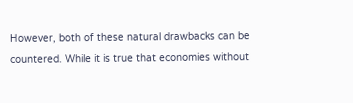However, both of these natural drawbacks can be countered. While it is true that economies without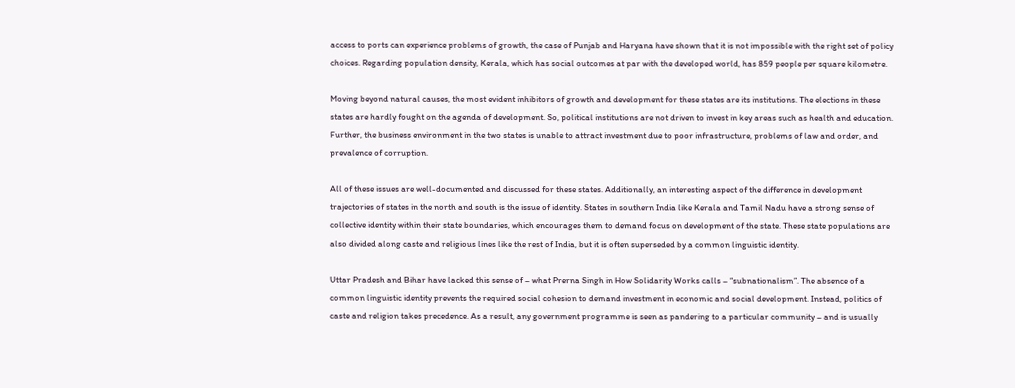access to ports can experience problems of growth, the case of Punjab and Haryana have shown that it is not impossible with the right set of policy choices. Regarding population density, Kerala, which has social outcomes at par with the developed world, has 859 people per square kilometre.

Moving beyond natural causes, the most evident inhibitors of growth and development for these states are its institutions. The elections in these states are hardly fought on the agenda of development. So, political institutions are not driven to invest in key areas such as health and education. Further, the business environment in the two states is unable to attract investment due to poor infrastructure, problems of law and order, and prevalence of corruption.

All of these issues are well-documented and discussed for these states. Additionally, an interesting aspect of the difference in development trajectories of states in the north and south is the issue of identity. States in southern India like Kerala and Tamil Nadu have a strong sense of collective identity within their state boundaries, which encourages them to demand focus on development of the state. These state populations are also divided along caste and religious lines like the rest of India, but it is often superseded by a common linguistic identity.

Uttar Pradesh and Bihar have lacked this sense of – what Prerna Singh in How Solidarity Works calls – “subnationalism”. The absence of a common linguistic identity prevents the required social cohesion to demand investment in economic and social development. Instead, politics of caste and religion takes precedence. As a result, any government programme is seen as pandering to a particular community – and is usually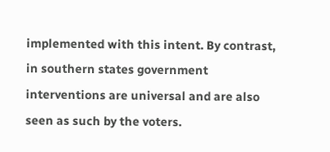implemented with this intent. By contrast, in southern states government interventions are universal and are also seen as such by the voters.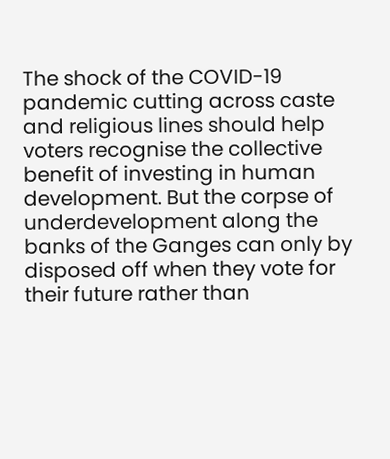The shock of the COVID-19 pandemic cutting across caste and religious lines should help voters recognise the collective benefit of investing in human development. But the corpse of underdevelopment along the banks of the Ganges can only by disposed off when they vote for their future rather than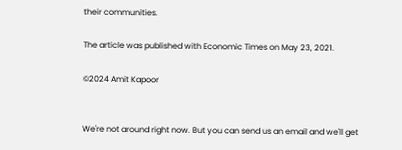their communities.

The article was published with Economic Times on May 23, 2021.

©2024 Amit Kapoor


We're not around right now. But you can send us an email and we'll get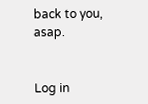back to you, asap.


Log in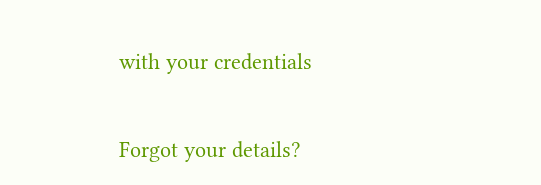with your credentials

Forgot your details?